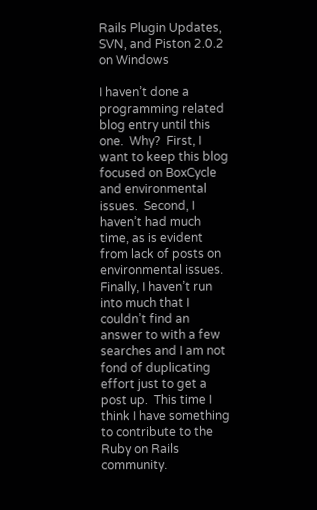Rails Plugin Updates, SVN, and Piston 2.0.2 on Windows

I haven’t done a programming related blog entry until this one.  Why?  First, I want to keep this blog focused on BoxCycle and environmental issues.  Second, I haven’t had much time, as is evident from lack of posts on environmental issues.  Finally, I haven’t run into much that I couldn’t find an answer to with a few searches and I am not fond of duplicating effort just to get a post up.  This time I think I have something to contribute to the Ruby on Rails community.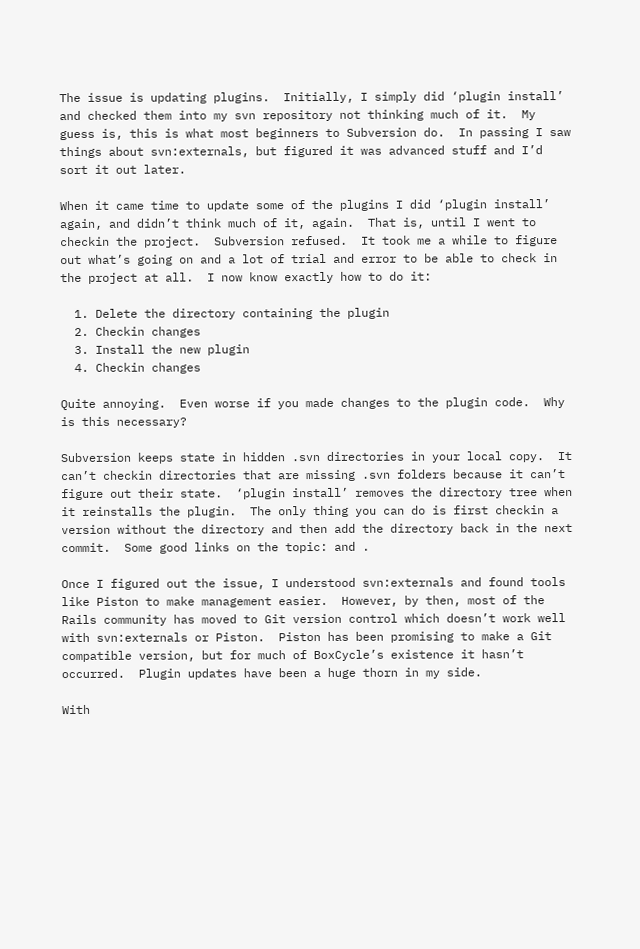The issue is updating plugins.  Initially, I simply did ‘plugin install’ and checked them into my svn repository not thinking much of it.  My guess is, this is what most beginners to Subversion do.  In passing I saw things about svn:externals, but figured it was advanced stuff and I’d sort it out later.

When it came time to update some of the plugins I did ‘plugin install’ again, and didn’t think much of it, again.  That is, until I went to checkin the project.  Subversion refused.  It took me a while to figure out what’s going on and a lot of trial and error to be able to check in the project at all.  I now know exactly how to do it:

  1. Delete the directory containing the plugin
  2. Checkin changes
  3. Install the new plugin
  4. Checkin changes

Quite annoying.  Even worse if you made changes to the plugin code.  Why is this necessary?

Subversion keeps state in hidden .svn directories in your local copy.  It can’t checkin directories that are missing .svn folders because it can’t figure out their state.  ‘plugin install’ removes the directory tree when it reinstalls the plugin.  The only thing you can do is first checkin a version without the directory and then add the directory back in the next commit.  Some good links on the topic: and .

Once I figured out the issue, I understood svn:externals and found tools like Piston to make management easier.  However, by then, most of the Rails community has moved to Git version control which doesn’t work well with svn:externals or Piston.  Piston has been promising to make a Git compatible version, but for much of BoxCycle’s existence it hasn’t occurred.  Plugin updates have been a huge thorn in my side.

With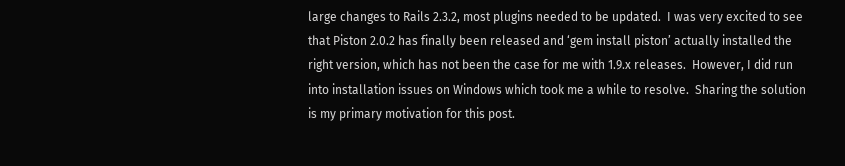large changes to Rails 2.3.2, most plugins needed to be updated.  I was very excited to see that Piston 2.0.2 has finally been released and ‘gem install piston’ actually installed the right version, which has not been the case for me with 1.9.x releases.  However, I did run into installation issues on Windows which took me a while to resolve.  Sharing the solution is my primary motivation for this post.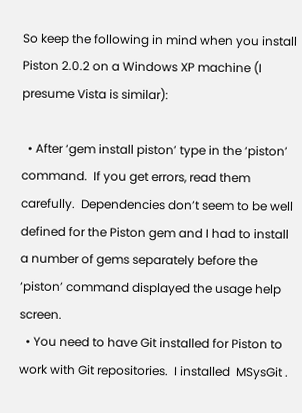So keep the following in mind when you install Piston 2.0.2 on a Windows XP machine (I presume Vista is similar):

  • After ‘gem install piston’ type in the ‘piston’ command.  If you get errors, read them carefully.  Dependencies don’t seem to be well defined for the Piston gem and I had to install a number of gems separately before the ‘piston’ command displayed the usage help screen.
  • You need to have Git installed for Piston to work with Git repositories.  I installed  MSysGit .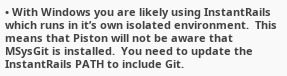• With Windows you are likely using InstantRails which runs in it’s own isolated environment.  This means that Piston will not be aware that MSysGit is installed.  You need to update the InstantRails PATH to include Git.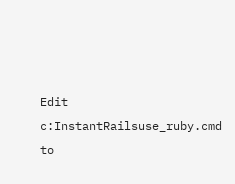Edit c:InstantRailsuse_ruby.cmd to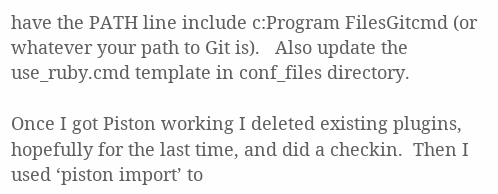have the PATH line include c:Program FilesGitcmd (or whatever your path to Git is).   Also update the use_ruby.cmd template in conf_files directory.

Once I got Piston working I deleted existing plugins, hopefully for the last time, and did a checkin.  Then I used ‘piston import’ to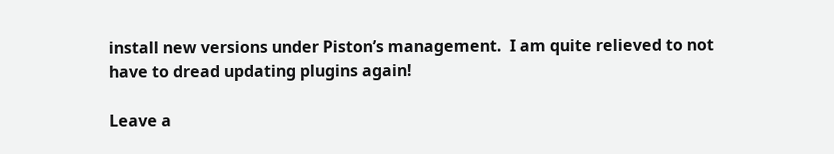install new versions under Piston’s management.  I am quite relieved to not have to dread updating plugins again!

Leave a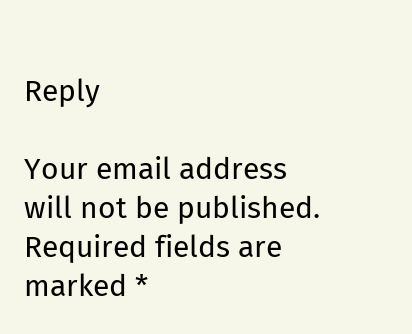Reply

Your email address will not be published. Required fields are marked *